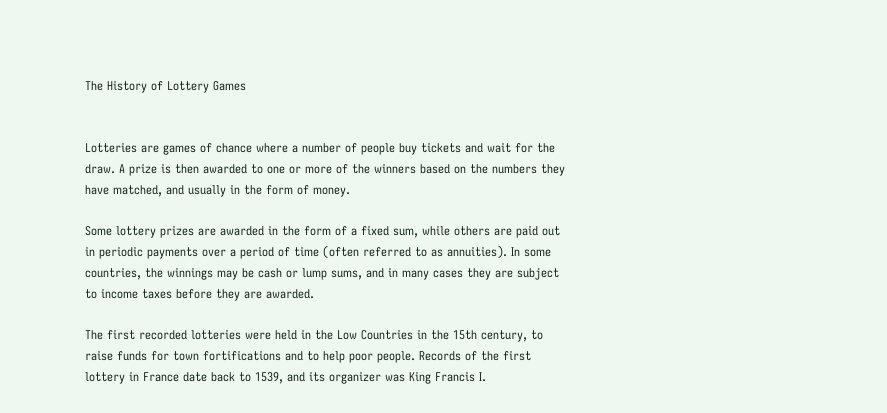The History of Lottery Games


Lotteries are games of chance where a number of people buy tickets and wait for the draw. A prize is then awarded to one or more of the winners based on the numbers they have matched, and usually in the form of money.

Some lottery prizes are awarded in the form of a fixed sum, while others are paid out in periodic payments over a period of time (often referred to as annuities). In some countries, the winnings may be cash or lump sums, and in many cases they are subject to income taxes before they are awarded.

The first recorded lotteries were held in the Low Countries in the 15th century, to raise funds for town fortifications and to help poor people. Records of the first lottery in France date back to 1539, and its organizer was King Francis I.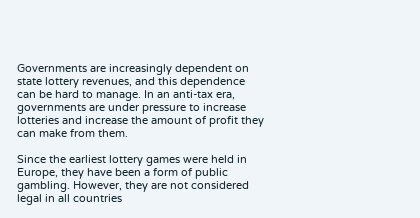Governments are increasingly dependent on state lottery revenues, and this dependence can be hard to manage. In an anti-tax era, governments are under pressure to increase lotteries and increase the amount of profit they can make from them.

Since the earliest lottery games were held in Europe, they have been a form of public gambling. However, they are not considered legal in all countries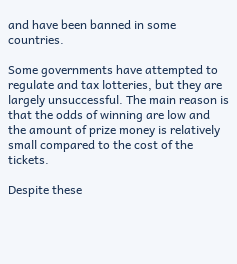and have been banned in some countries.

Some governments have attempted to regulate and tax lotteries, but they are largely unsuccessful. The main reason is that the odds of winning are low and the amount of prize money is relatively small compared to the cost of the tickets.

Despite these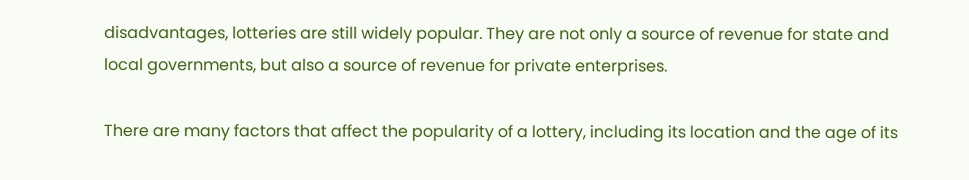disadvantages, lotteries are still widely popular. They are not only a source of revenue for state and local governments, but also a source of revenue for private enterprises.

There are many factors that affect the popularity of a lottery, including its location and the age of its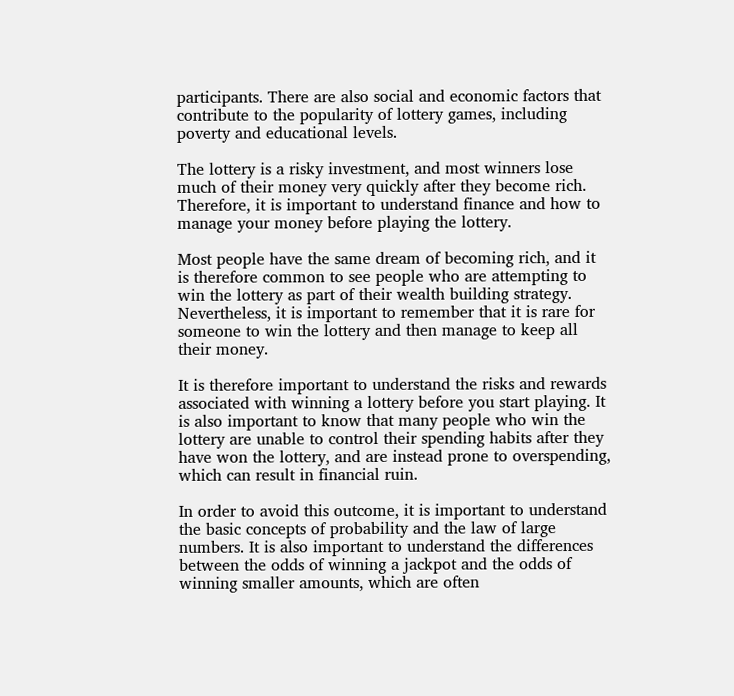participants. There are also social and economic factors that contribute to the popularity of lottery games, including poverty and educational levels.

The lottery is a risky investment, and most winners lose much of their money very quickly after they become rich. Therefore, it is important to understand finance and how to manage your money before playing the lottery.

Most people have the same dream of becoming rich, and it is therefore common to see people who are attempting to win the lottery as part of their wealth building strategy. Nevertheless, it is important to remember that it is rare for someone to win the lottery and then manage to keep all their money.

It is therefore important to understand the risks and rewards associated with winning a lottery before you start playing. It is also important to know that many people who win the lottery are unable to control their spending habits after they have won the lottery, and are instead prone to overspending, which can result in financial ruin.

In order to avoid this outcome, it is important to understand the basic concepts of probability and the law of large numbers. It is also important to understand the differences between the odds of winning a jackpot and the odds of winning smaller amounts, which are often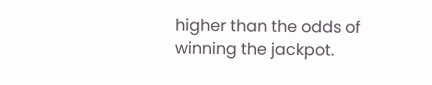higher than the odds of winning the jackpot.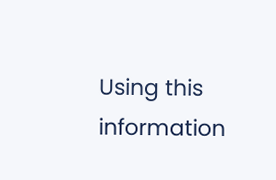Using this information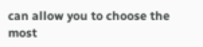can allow you to choose the most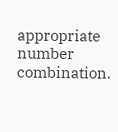appropriate number combination.